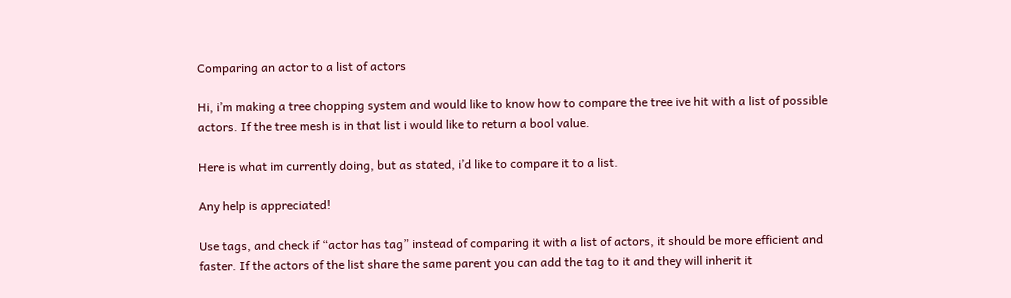Comparing an actor to a list of actors

Hi, i’m making a tree chopping system and would like to know how to compare the tree ive hit with a list of possible actors. If the tree mesh is in that list i would like to return a bool value.

Here is what im currently doing, but as stated, i’d like to compare it to a list.

Any help is appreciated!

Use tags, and check if “actor has tag” instead of comparing it with a list of actors, it should be more efficient and faster. If the actors of the list share the same parent you can add the tag to it and they will inherit it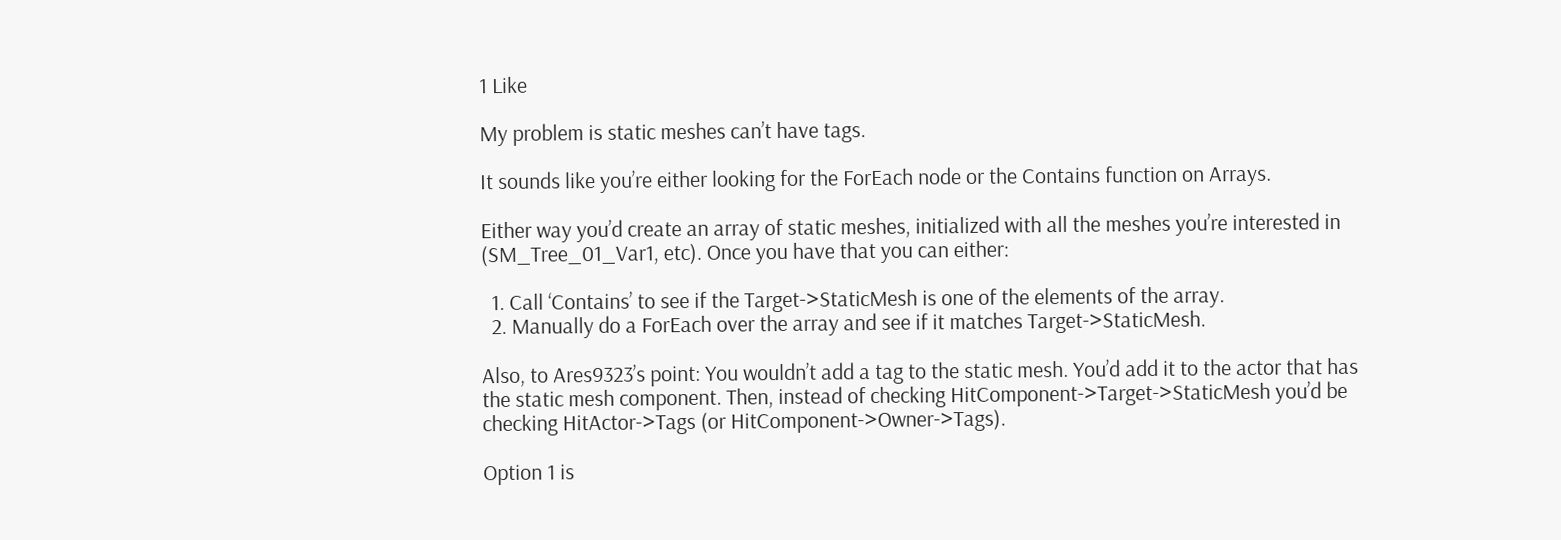1 Like

My problem is static meshes can’t have tags.

It sounds like you’re either looking for the ForEach node or the Contains function on Arrays.

Either way you’d create an array of static meshes, initialized with all the meshes you’re interested in (SM_Tree_01_Var1, etc). Once you have that you can either:

  1. Call ‘Contains’ to see if the Target->StaticMesh is one of the elements of the array.
  2. Manually do a ForEach over the array and see if it matches Target->StaticMesh.

Also, to Ares9323’s point: You wouldn’t add a tag to the static mesh. You’d add it to the actor that has the static mesh component. Then, instead of checking HitComponent->Target->StaticMesh you’d be checking HitActor->Tags (or HitComponent->Owner->Tags).

Option 1 is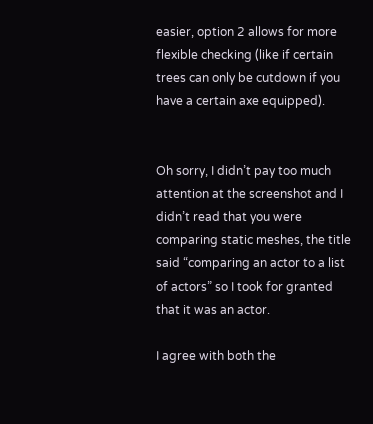easier, option 2 allows for more flexible checking (like if certain trees can only be cutdown if you have a certain axe equipped).


Oh sorry, I didn’t pay too much attention at the screenshot and I didn’t read that you were comparing static meshes, the title said “comparing an actor to a list of actors” so I took for granted that it was an actor.

I agree with both the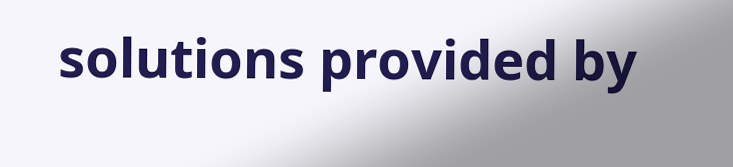solutions provided by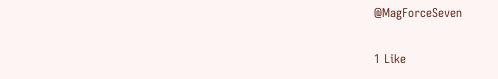@MagForceSeven

1 Like